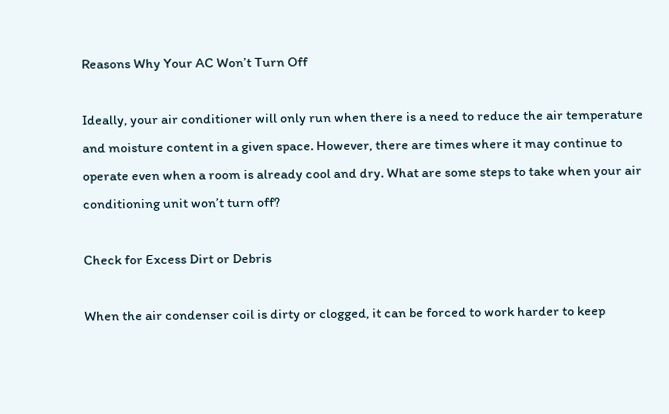Reasons Why Your AC Won’t Turn Off

Ideally, your air conditioner will only run when there is a need to reduce the air temperature and moisture content in a given space. However, there are times where it may continue to operate even when a room is already cool and dry. What are some steps to take when your air conditioning unit won’t turn off?

Check for Excess Dirt or Debris

When the air condenser coil is dirty or clogged, it can be forced to work harder to keep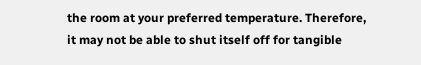the room at your preferred temperature. Therefore, it may not be able to shut itself off for tangible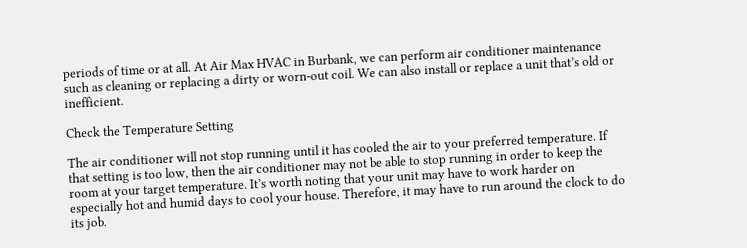periods of time or at all. At Air Max HVAC in Burbank, we can perform air conditioner maintenance such as cleaning or replacing a dirty or worn-out coil. We can also install or replace a unit that’s old or inefficient.

Check the Temperature Setting

The air conditioner will not stop running until it has cooled the air to your preferred temperature. If that setting is too low, then the air conditioner may not be able to stop running in order to keep the room at your target temperature. It’s worth noting that your unit may have to work harder on especially hot and humid days to cool your house. Therefore, it may have to run around the clock to do its job.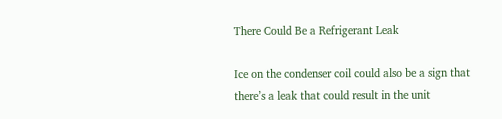There Could Be a Refrigerant Leak

Ice on the condenser coil could also be a sign that there’s a leak that could result in the unit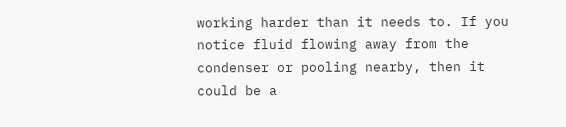working harder than it needs to. If you notice fluid flowing away from the condenser or pooling nearby, then it could be a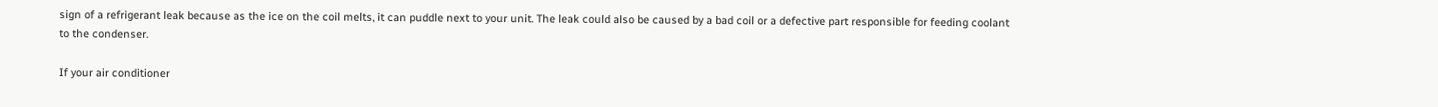sign of a refrigerant leak because as the ice on the coil melts, it can puddle next to your unit. The leak could also be caused by a bad coil or a defective part responsible for feeding coolant to the condenser.

If your air conditioner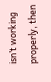isn’t working properly, then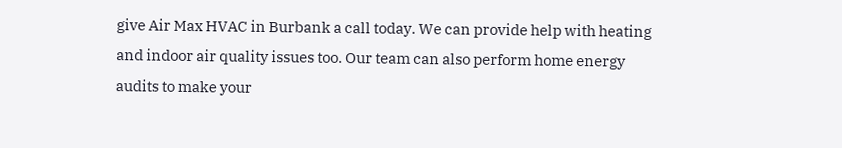give Air Max HVAC in Burbank a call today. We can provide help with heating and indoor air quality issues too. Our team can also perform home energy audits to make your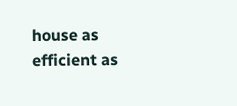house as efficient as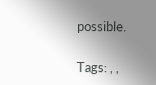possible.

Tags: , ,